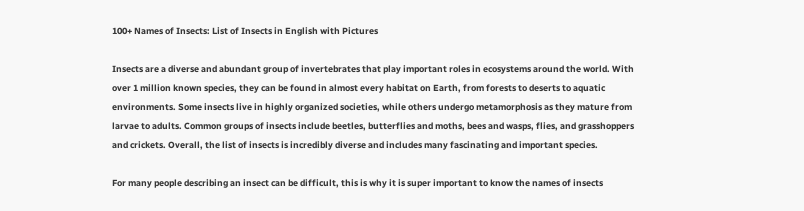100+ Names of Insects: List of Insects in English with Pictures

Insects are a diverse and abundant group of invertebrates that play important roles in ecosystems around the world. With over 1 million known species, they can be found in almost every habitat on Earth, from forests to deserts to aquatic environments. Some insects live in highly organized societies, while others undergo metamorphosis as they mature from larvae to adults. Common groups of insects include beetles, butterflies and moths, bees and wasps, flies, and grasshoppers and crickets. Overall, the list of insects is incredibly diverse and includes many fascinating and important species.

For many people describing an insect can be difficult, this is why it is super important to know the names of insects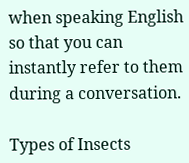when speaking English so that you can instantly refer to them during a conversation.

Types of Insects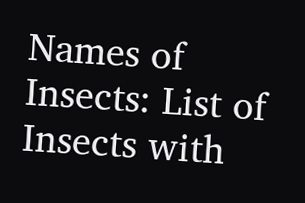Names of Insects: List of Insects with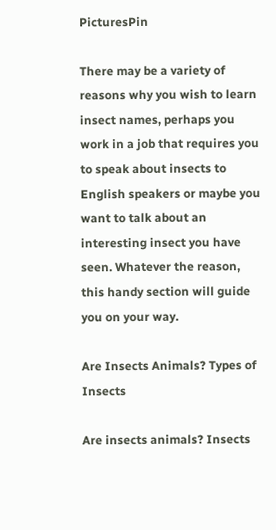PicturesPin

There may be a variety of reasons why you wish to learn insect names, perhaps you work in a job that requires you to speak about insects to English speakers or maybe you want to talk about an interesting insect you have seen. Whatever the reason, this handy section will guide you on your way.

Are Insects Animals? Types of Insects

Are insects animals? Insects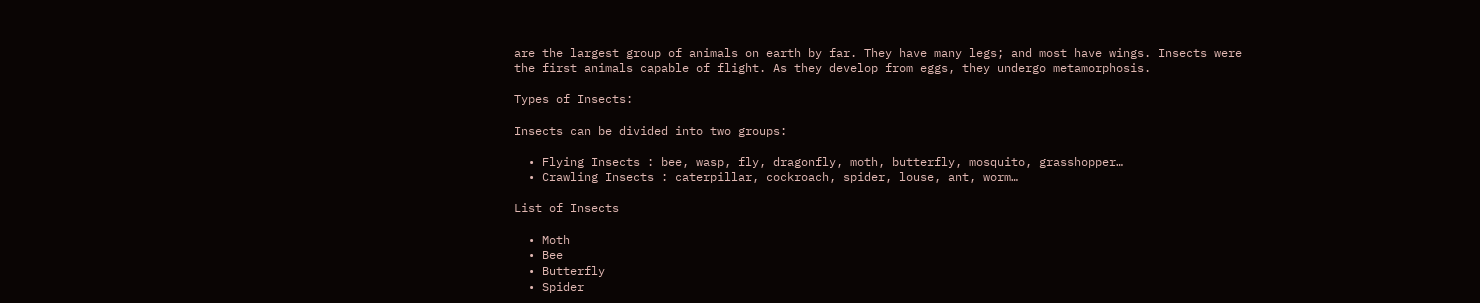are the largest group of animals on earth by far. They have many legs; and most have wings. Insects were the first animals capable of flight. As they develop from eggs, they undergo metamorphosis.

Types of Insects:

Insects can be divided into two groups:

  • Flying Insects : bee, wasp, fly, dragonfly, moth, butterfly, mosquito, grasshopper…
  • Crawling Insects : caterpillar, cockroach, spider, louse, ant, worm…

List of Insects

  • Moth
  • Bee
  • Butterfly
  • Spider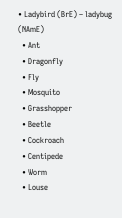• Ladybird (BrE) – ladybug (NAmE)
  • Ant
  • Dragonfly
  • Fly
  • Mosquito
  • Grasshopper
  • Beetle
  • Cockroach
  • Centipede
  • Worm
  • Louse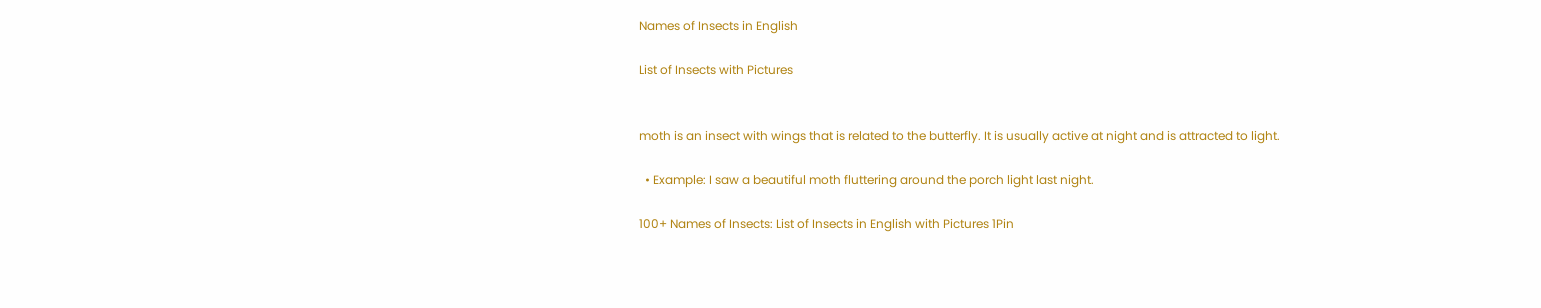Names of Insects in English

List of Insects with Pictures


moth is an insect with wings that is related to the butterfly. It is usually active at night and is attracted to light.

  • Example: I saw a beautiful moth fluttering around the porch light last night.

100+ Names of Insects: List of Insects in English with Pictures 1Pin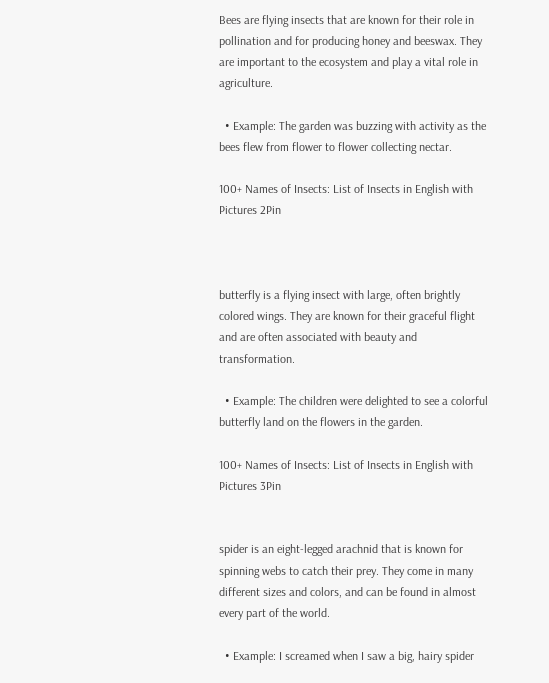Bees are flying insects that are known for their role in pollination and for producing honey and beeswax. They are important to the ecosystem and play a vital role in agriculture.

  • Example: The garden was buzzing with activity as the bees flew from flower to flower collecting nectar.

100+ Names of Insects: List of Insects in English with Pictures 2Pin



butterfly is a flying insect with large, often brightly colored wings. They are known for their graceful flight and are often associated with beauty and transformation.

  • Example: The children were delighted to see a colorful butterfly land on the flowers in the garden.

100+ Names of Insects: List of Insects in English with Pictures 3Pin


spider is an eight-legged arachnid that is known for spinning webs to catch their prey. They come in many different sizes and colors, and can be found in almost every part of the world.

  • Example: I screamed when I saw a big, hairy spider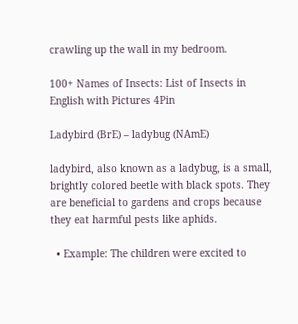crawling up the wall in my bedroom.

100+ Names of Insects: List of Insects in English with Pictures 4Pin

Ladybird (BrE) – ladybug (NAmE)

ladybird, also known as a ladybug, is a small, brightly colored beetle with black spots. They are beneficial to gardens and crops because they eat harmful pests like aphids.

  • Example: The children were excited to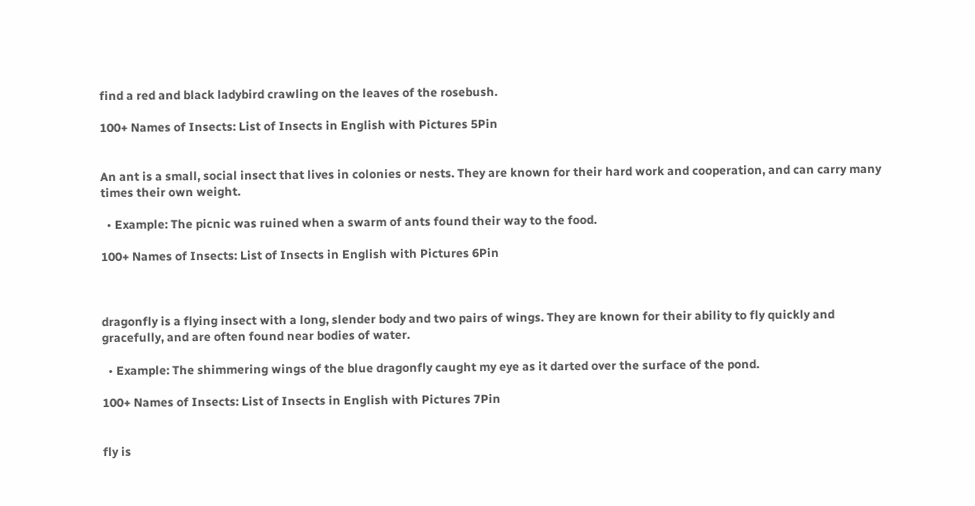find a red and black ladybird crawling on the leaves of the rosebush.

100+ Names of Insects: List of Insects in English with Pictures 5Pin


An ant is a small, social insect that lives in colonies or nests. They are known for their hard work and cooperation, and can carry many times their own weight.

  • Example: The picnic was ruined when a swarm of ants found their way to the food.

100+ Names of Insects: List of Insects in English with Pictures 6Pin



dragonfly is a flying insect with a long, slender body and two pairs of wings. They are known for their ability to fly quickly and gracefully, and are often found near bodies of water.

  • Example: The shimmering wings of the blue dragonfly caught my eye as it darted over the surface of the pond.

100+ Names of Insects: List of Insects in English with Pictures 7Pin


fly is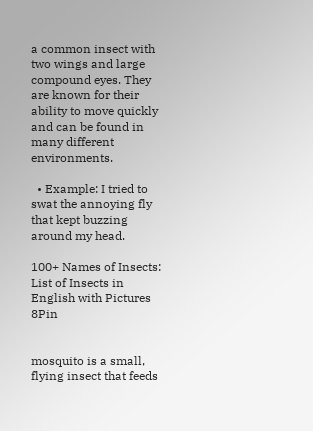a common insect with two wings and large compound eyes. They are known for their ability to move quickly and can be found in many different environments.

  • Example: I tried to swat the annoying fly that kept buzzing around my head.

100+ Names of Insects: List of Insects in English with Pictures 8Pin


mosquito is a small, flying insect that feeds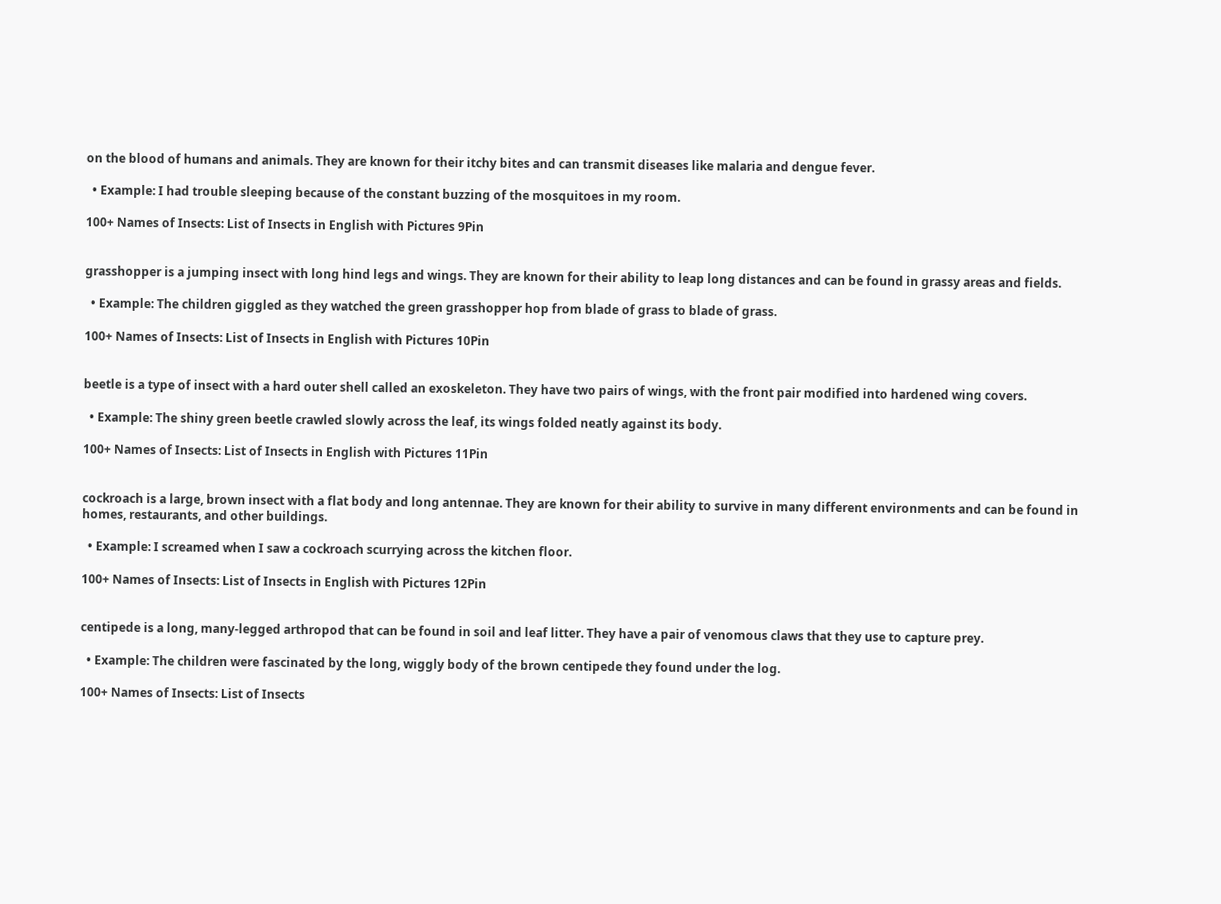on the blood of humans and animals. They are known for their itchy bites and can transmit diseases like malaria and dengue fever.

  • Example: I had trouble sleeping because of the constant buzzing of the mosquitoes in my room.

100+ Names of Insects: List of Insects in English with Pictures 9Pin


grasshopper is a jumping insect with long hind legs and wings. They are known for their ability to leap long distances and can be found in grassy areas and fields.

  • Example: The children giggled as they watched the green grasshopper hop from blade of grass to blade of grass.

100+ Names of Insects: List of Insects in English with Pictures 10Pin


beetle is a type of insect with a hard outer shell called an exoskeleton. They have two pairs of wings, with the front pair modified into hardened wing covers.

  • Example: The shiny green beetle crawled slowly across the leaf, its wings folded neatly against its body.

100+ Names of Insects: List of Insects in English with Pictures 11Pin


cockroach is a large, brown insect with a flat body and long antennae. They are known for their ability to survive in many different environments and can be found in homes, restaurants, and other buildings.

  • Example: I screamed when I saw a cockroach scurrying across the kitchen floor.

100+ Names of Insects: List of Insects in English with Pictures 12Pin


centipede is a long, many-legged arthropod that can be found in soil and leaf litter. They have a pair of venomous claws that they use to capture prey.

  • Example: The children were fascinated by the long, wiggly body of the brown centipede they found under the log.

100+ Names of Insects: List of Insects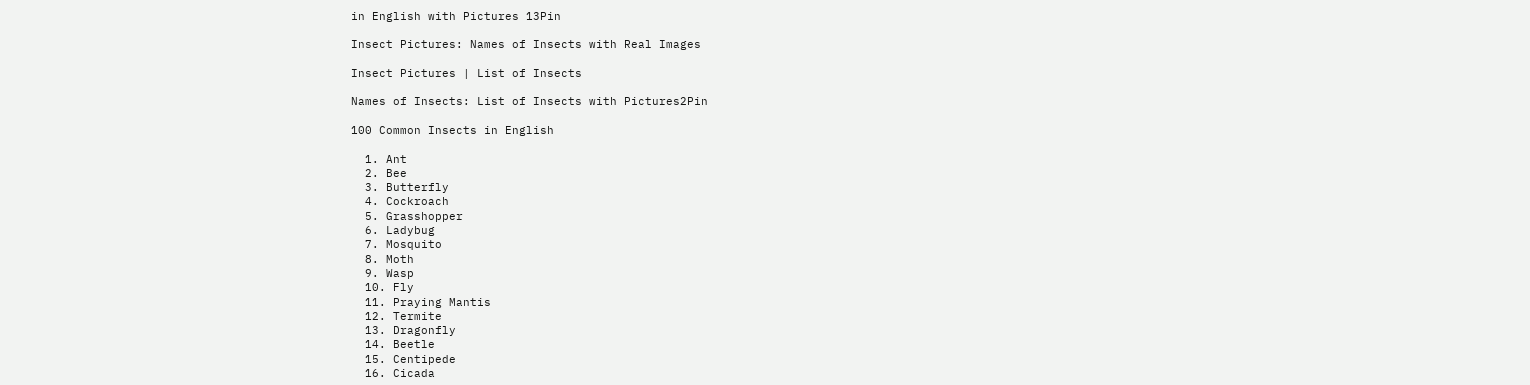in English with Pictures 13Pin

Insect Pictures: Names of Insects with Real Images

Insect Pictures | List of Insects

Names of Insects: List of Insects with Pictures2Pin

100 Common Insects in English

  1. Ant
  2. Bee
  3. Butterfly
  4. Cockroach
  5. Grasshopper
  6. Ladybug
  7. Mosquito
  8. Moth
  9. Wasp
  10. Fly
  11. Praying Mantis
  12. Termite
  13. Dragonfly
  14. Beetle
  15. Centipede
  16. Cicada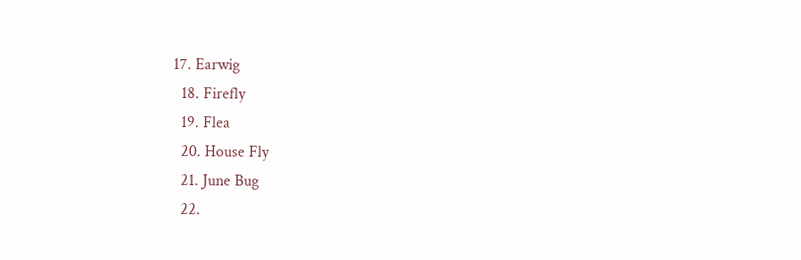17. Earwig
  18. Firefly
  19. Flea
  20. House Fly
  21. June Bug
  22.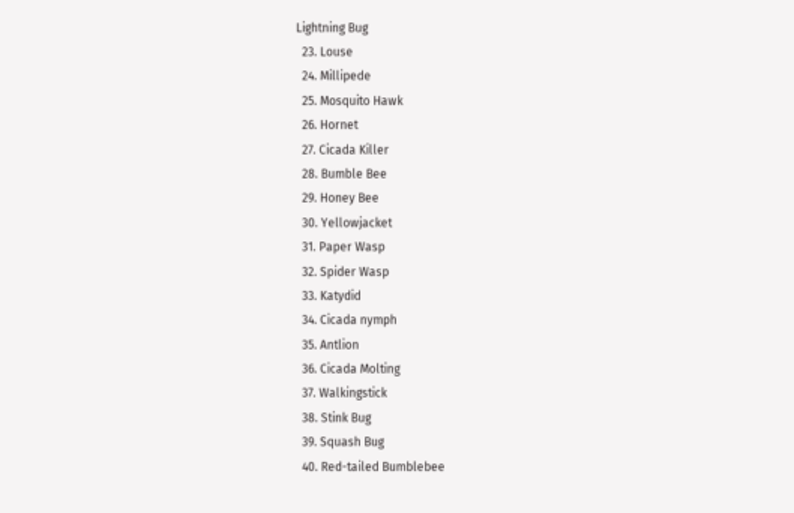Lightning Bug
  23. Louse
  24. Millipede
  25. Mosquito Hawk
  26. Hornet
  27. Cicada Killer
  28. Bumble Bee
  29. Honey Bee
  30. Yellowjacket
  31. Paper Wasp
  32. Spider Wasp
  33. Katydid
  34. Cicada nymph
  35. Antlion
  36. Cicada Molting
  37. Walkingstick
  38. Stink Bug
  39. Squash Bug
  40. Red-tailed Bumblebee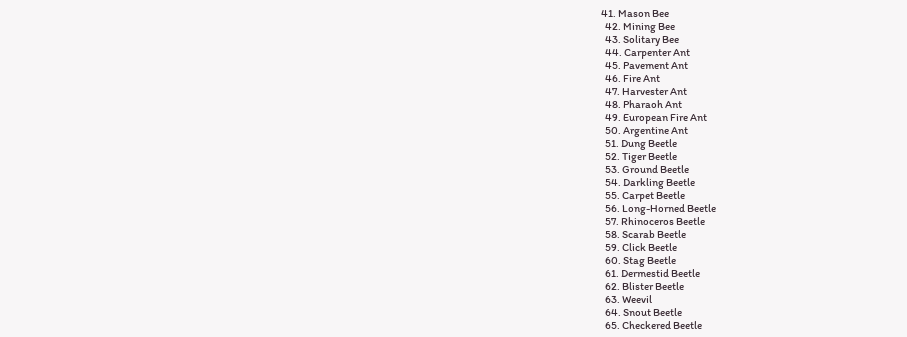41. Mason Bee
  42. Mining Bee
  43. Solitary Bee
  44. Carpenter Ant
  45. Pavement Ant
  46. Fire Ant
  47. Harvester Ant
  48. Pharaoh Ant
  49. European Fire Ant
  50. Argentine Ant
  51. Dung Beetle
  52. Tiger Beetle
  53. Ground Beetle
  54. Darkling Beetle
  55. Carpet Beetle
  56. Long-Horned Beetle
  57. Rhinoceros Beetle
  58. Scarab Beetle
  59. Click Beetle
  60. Stag Beetle
  61. Dermestid Beetle
  62. Blister Beetle
  63. Weevil
  64. Snout Beetle
  65. Checkered Beetle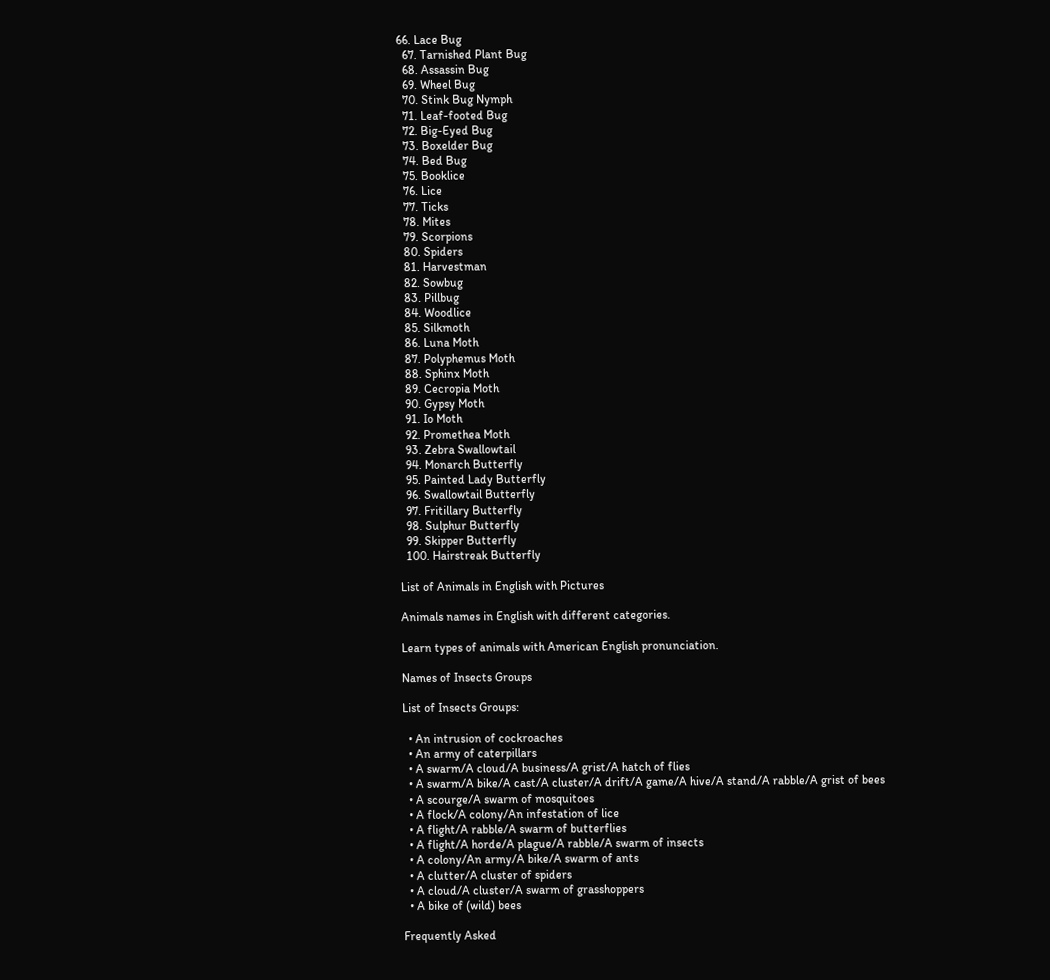66. Lace Bug
  67. Tarnished Plant Bug
  68. Assassin Bug
  69. Wheel Bug
  70. Stink Bug Nymph
  71. Leaf-footed Bug
  72. Big-Eyed Bug
  73. Boxelder Bug
  74. Bed Bug
  75. Booklice
  76. Lice
  77. Ticks
  78. Mites
  79. Scorpions
  80. Spiders
  81. Harvestman
  82. Sowbug
  83. Pillbug
  84. Woodlice
  85. Silkmoth
  86. Luna Moth
  87. Polyphemus Moth
  88. Sphinx Moth
  89. Cecropia Moth
  90. Gypsy Moth
  91. Io Moth
  92. Promethea Moth
  93. Zebra Swallowtail
  94. Monarch Butterfly
  95. Painted Lady Butterfly
  96. Swallowtail Butterfly
  97. Fritillary Butterfly
  98. Sulphur Butterfly
  99. Skipper Butterfly
  100. Hairstreak Butterfly

List of Animals in English with Pictures

Animals names in English with different categories.

Learn types of animals with American English pronunciation.

Names of Insects Groups

List of Insects Groups:

  • An intrusion of cockroaches
  • An army of caterpillars
  • A swarm/A cloud/A business/A grist/A hatch of flies
  • A swarm/A bike/A cast/A cluster/A drift/A game/A hive/A stand/A rabble/A grist of bees
  • A scourge/A swarm of mosquitoes
  • A flock/A colony/An infestation of lice
  • A flight/A rabble/A swarm of butterflies
  • A flight/A horde/A plague/A rabble/A swarm of insects
  • A colony/An army/A bike/A swarm of ants
  • A clutter/A cluster of spiders
  • A cloud/A cluster/A swarm of grasshoppers
  • A bike of (wild) bees

Frequently Asked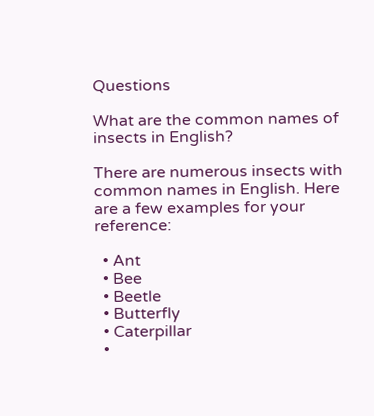Questions

What are the common names of insects in English?

There are numerous insects with common names in English. Here are a few examples for your reference:

  • Ant
  • Bee
  • Beetle
  • Butterfly
  • Caterpillar
  •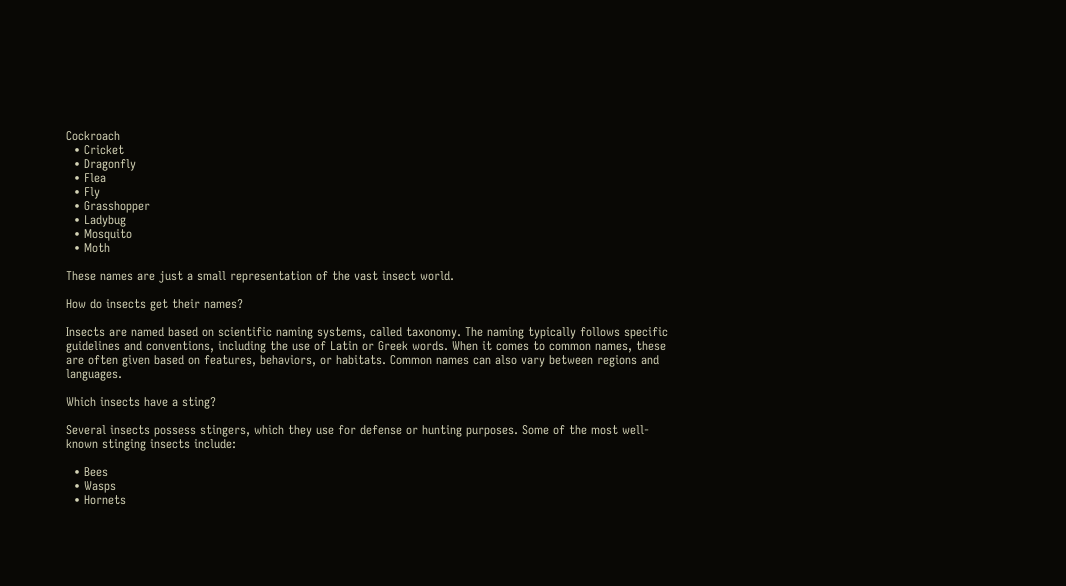Cockroach
  • Cricket
  • Dragonfly
  • Flea
  • Fly
  • Grasshopper
  • Ladybug
  • Mosquito
  • Moth

These names are just a small representation of the vast insect world.

How do insects get their names?

Insects are named based on scientific naming systems, called taxonomy. The naming typically follows specific guidelines and conventions, including the use of Latin or Greek words. When it comes to common names, these are often given based on features, behaviors, or habitats. Common names can also vary between regions and languages.

Which insects have a sting?

Several insects possess stingers, which they use for defense or hunting purposes. Some of the most well-known stinging insects include:

  • Bees
  • Wasps
  • Hornets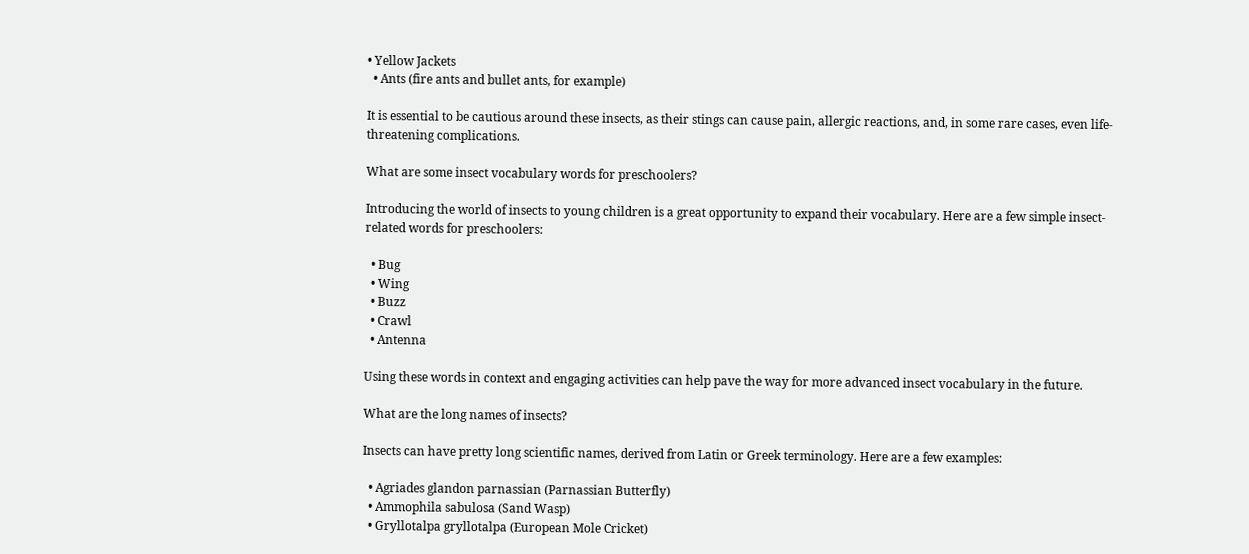• Yellow Jackets
  • Ants (fire ants and bullet ants, for example)

It is essential to be cautious around these insects, as their stings can cause pain, allergic reactions, and, in some rare cases, even life-threatening complications.

What are some insect vocabulary words for preschoolers?

Introducing the world of insects to young children is a great opportunity to expand their vocabulary. Here are a few simple insect-related words for preschoolers:

  • Bug
  • Wing
  • Buzz
  • Crawl
  • Antenna

Using these words in context and engaging activities can help pave the way for more advanced insect vocabulary in the future.

What are the long names of insects?

Insects can have pretty long scientific names, derived from Latin or Greek terminology. Here are a few examples:

  • Agriades glandon parnassian (Parnassian Butterfly)
  • Ammophila sabulosa (Sand Wasp)
  • Gryllotalpa gryllotalpa (European Mole Cricket)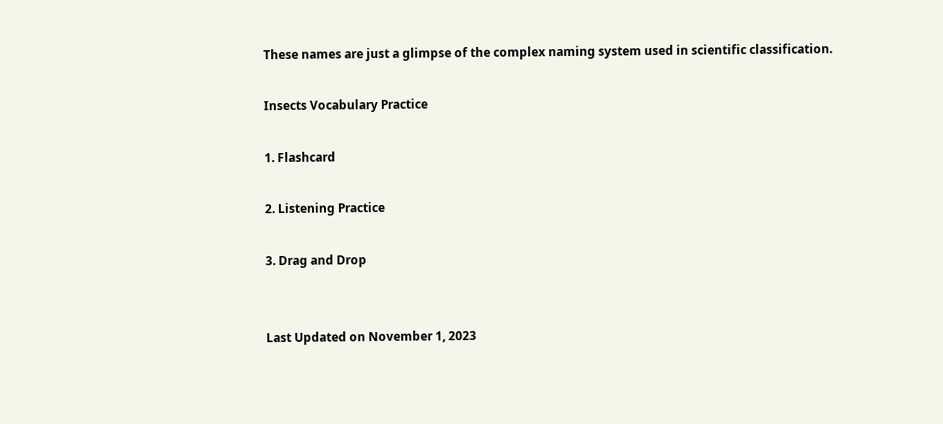These names are just a glimpse of the complex naming system used in scientific classification.

Insects Vocabulary Practice

1. Flashcard

2. Listening Practice

3. Drag and Drop


Last Updated on November 1, 2023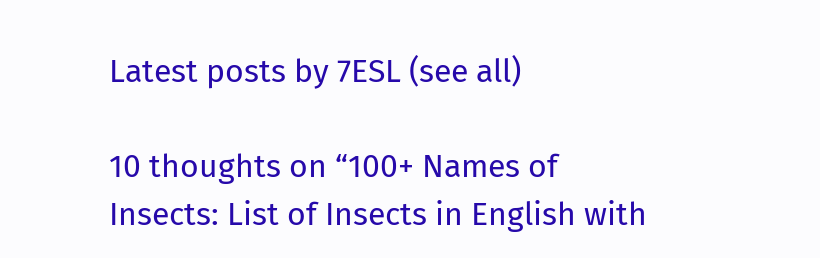Latest posts by 7ESL (see all)

10 thoughts on “100+ Names of Insects: List of Insects in English with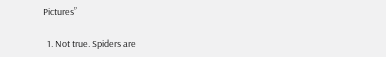Pictures”

  1. Not true. Spiders are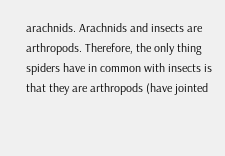arachnids. Arachnids and insects are arthropods. Therefore, the only thing spiders have in common with insects is that they are arthropods (have jointed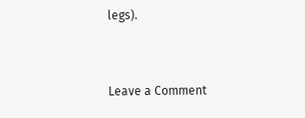legs).


Leave a Comment